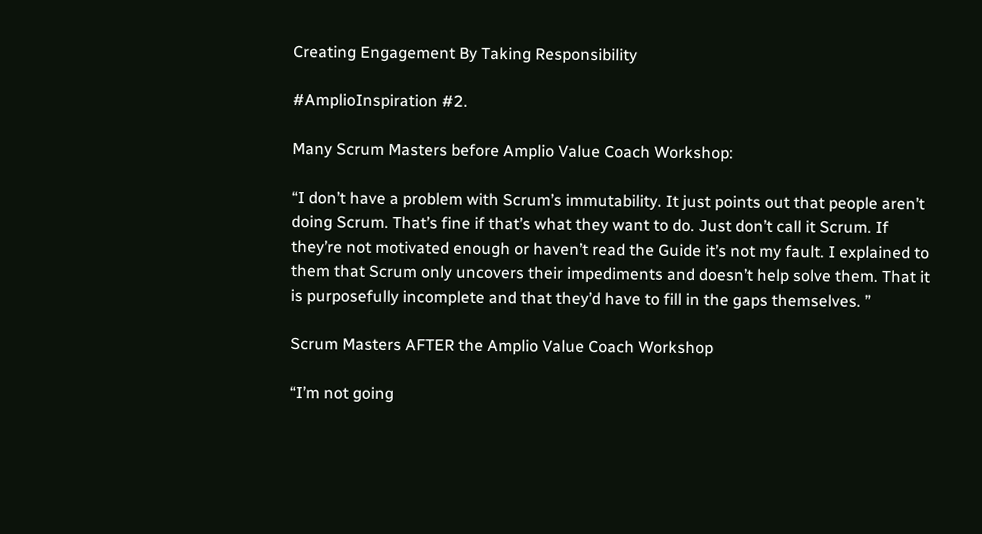Creating Engagement By Taking Responsibility

#AmplioInspiration #2.

Many Scrum Masters before Amplio Value Coach Workshop:

“I don’t have a problem with Scrum’s immutability. It just points out that people aren’t doing Scrum. That’s fine if that’s what they want to do. Just don’t call it Scrum. If they’re not motivated enough or haven’t read the Guide it’s not my fault. I explained to them that Scrum only uncovers their impediments and doesn’t help solve them. That it is purposefully incomplete and that they’d have to fill in the gaps themselves. ”

Scrum Masters AFTER the Amplio Value Coach Workshop

“I’m not going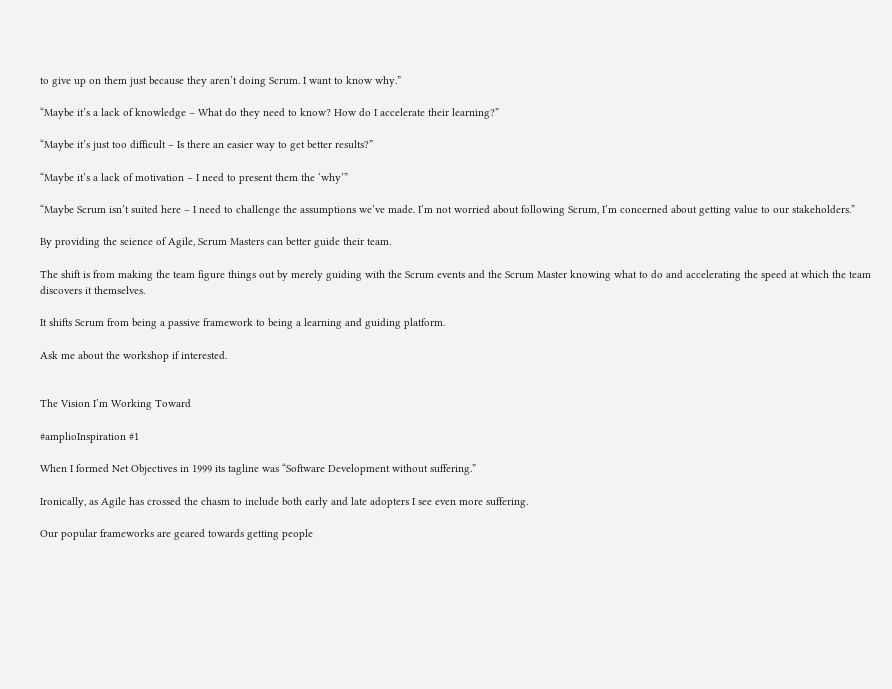to give up on them just because they aren’t doing Scrum. I want to know why.”

“Maybe it’s a lack of knowledge – What do they need to know? How do I accelerate their learning?”

“Maybe it’s just too difficult – Is there an easier way to get better results?”

“Maybe it’s a lack of motivation – I need to present them the ‘why’”

“Maybe Scrum isn’t suited here – I need to challenge the assumptions we’ve made. I’m not worried about following Scrum, I’m concerned about getting value to our stakeholders.”

By providing the science of Agile, Scrum Masters can better guide their team.

The shift is from making the team figure things out by merely guiding with the Scrum events and the Scrum Master knowing what to do and accelerating the speed at which the team discovers it themselves.

It shifts Scrum from being a passive framework to being a learning and guiding platform.

Ask me about the workshop if interested.


The Vision I’m Working Toward

#amplioInspiration #1

When I formed Net Objectives in 1999 its tagline was “Software Development without suffering.”

Ironically, as Agile has crossed the chasm to include both early and late adopters I see even more suffering.

Our popular frameworks are geared towards getting people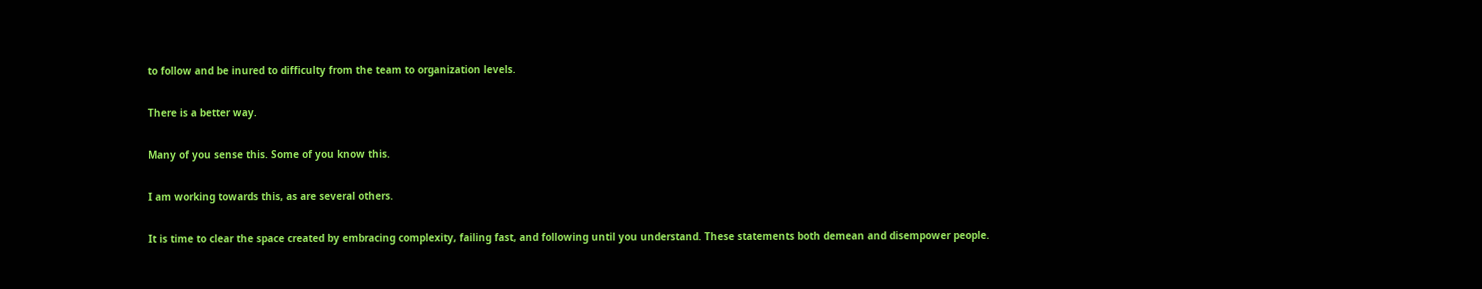to follow and be inured to difficulty from the team to organization levels.

There is a better way.

Many of you sense this. Some of you know this.

I am working towards this, as are several others.

It is time to clear the space created by embracing complexity, failing fast, and following until you understand. These statements both demean and disempower people.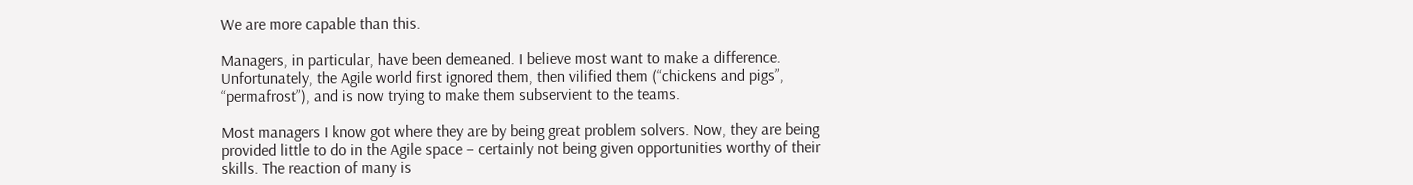We are more capable than this.

Managers, in particular, have been demeaned. I believe most want to make a difference. Unfortunately, the Agile world first ignored them, then vilified them (“chickens and pigs”, “permafrost”), and is now trying to make them subservient to the teams.

Most managers I know got where they are by being great problem solvers. Now, they are being provided little to do in the Agile space – certainly not being given opportunities worthy of their skills. The reaction of many is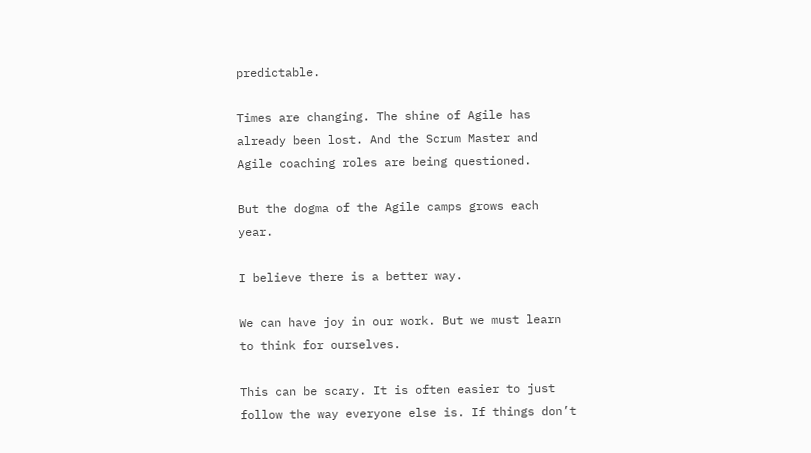predictable.

Times are changing. The shine of Agile has already been lost. And the Scrum Master and Agile coaching roles are being questioned.

But the dogma of the Agile camps grows each year.

I believe there is a better way.

We can have joy in our work. But we must learn to think for ourselves.

This can be scary. It is often easier to just follow the way everyone else is. If things don’t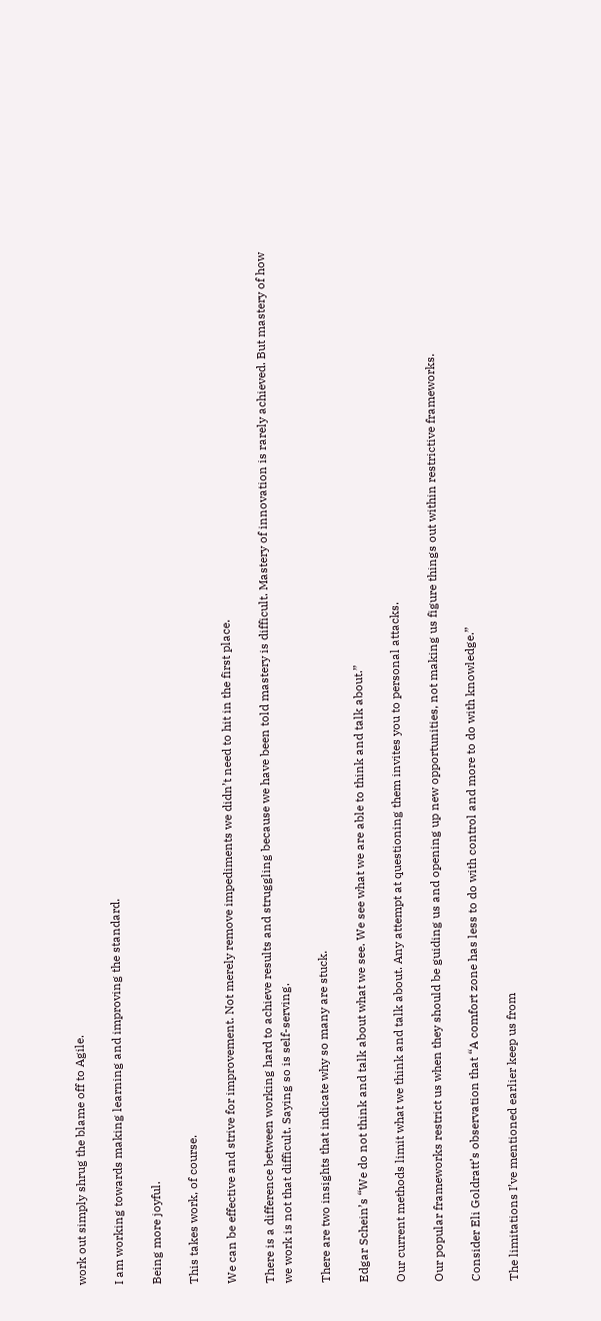work out simply shrug the blame off to Agile.

I am working towards making learning and improving the standard.

Being more joyful.

This takes work, of course.

We can be effective and strive for improvement. Not merely remove impediments we didn’t need to hit in the first place.

There is a difference between working hard to achieve results and struggling because we have been told mastery is difficult. Mastery of innovation is rarely achieved. But mastery of how we work is not that difficult. Saying so is self-serving.

There are two insights that indicate why so many are stuck.

Edgar Schein’s “We do not think and talk about what we see. We see what we are able to think and talk about.”

Our current methods limit what we think and talk about. Any attempt at questioning them invites you to personal attacks.

Our popular frameworks restrict us when they should be guiding us and opening up new opportunities, not making us figure things out within restrictive frameworks.

Consider Eli Goldratt’s observation that “A comfort zone has less to do with control and more to do with knowledge.”

The limitations I’ve mentioned earlier keep us from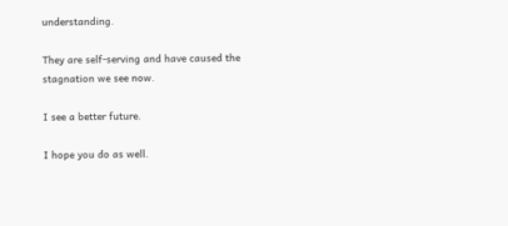understanding.

They are self-serving and have caused the stagnation we see now.

I see a better future.

I hope you do as well.